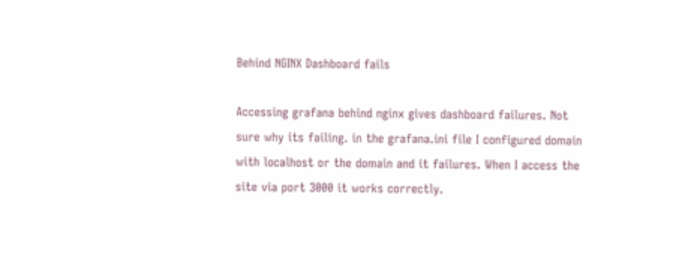Behind NGINX Dashboard fails

Accessing grafana behind nginx gives dashboard failures. Not sure why its failing. in the grafana.ini file I configured domain with localhost or the domain and it failures. When I access the site via port 3000 it works correctly.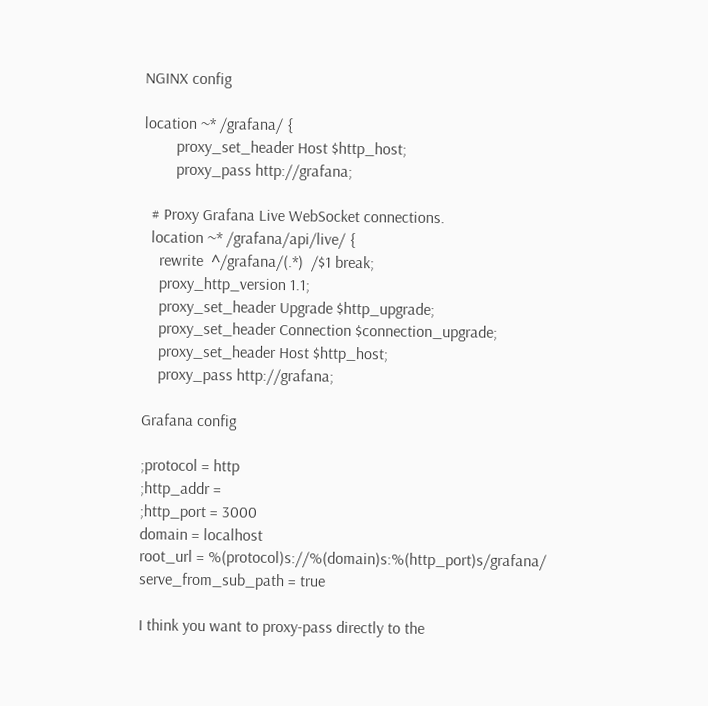NGINX config

location ~* /grafana/ {
        proxy_set_header Host $http_host;
        proxy_pass http://grafana;

  # Proxy Grafana Live WebSocket connections.
  location ~* /grafana/api/live/ {
    rewrite  ^/grafana/(.*)  /$1 break;
    proxy_http_version 1.1;
    proxy_set_header Upgrade $http_upgrade;
    proxy_set_header Connection $connection_upgrade;
    proxy_set_header Host $http_host;
    proxy_pass http://grafana;

Grafana config

;protocol = http
;http_addr =
;http_port = 3000
domain = localhost
root_url = %(protocol)s://%(domain)s:%(http_port)s/grafana/
serve_from_sub_path = true

I think you want to proxy-pass directly to the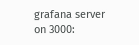grafana server on 3000: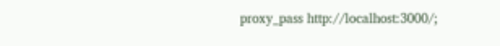proxy_pass http://localhost:3000/;